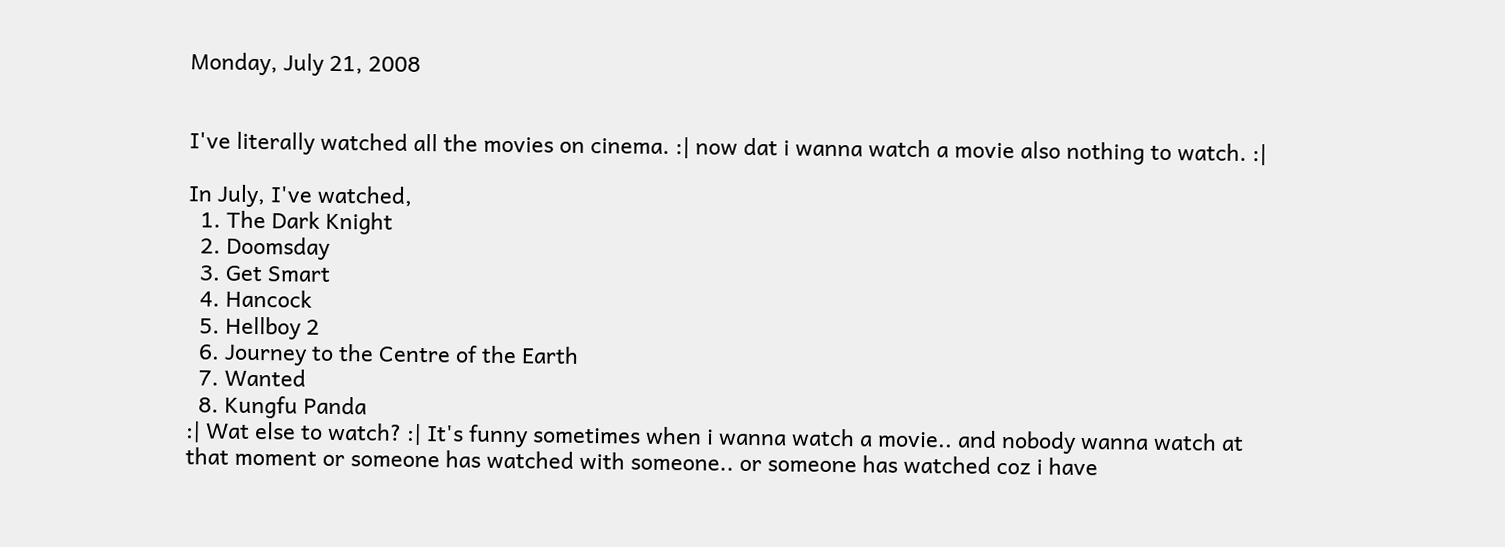Monday, July 21, 2008


I've literally watched all the movies on cinema. :| now dat i wanna watch a movie also nothing to watch. :|

In July, I've watched,
  1. The Dark Knight
  2. Doomsday
  3. Get Smart
  4. Hancock
  5. Hellboy 2
  6. Journey to the Centre of the Earth
  7. Wanted
  8. Kungfu Panda
:| Wat else to watch? :| It's funny sometimes when i wanna watch a movie.. and nobody wanna watch at that moment or someone has watched with someone.. or someone has watched coz i have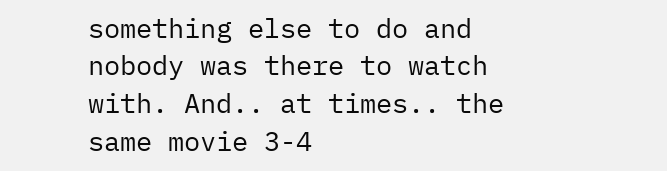something else to do and nobody was there to watch with. And.. at times.. the same movie 3-4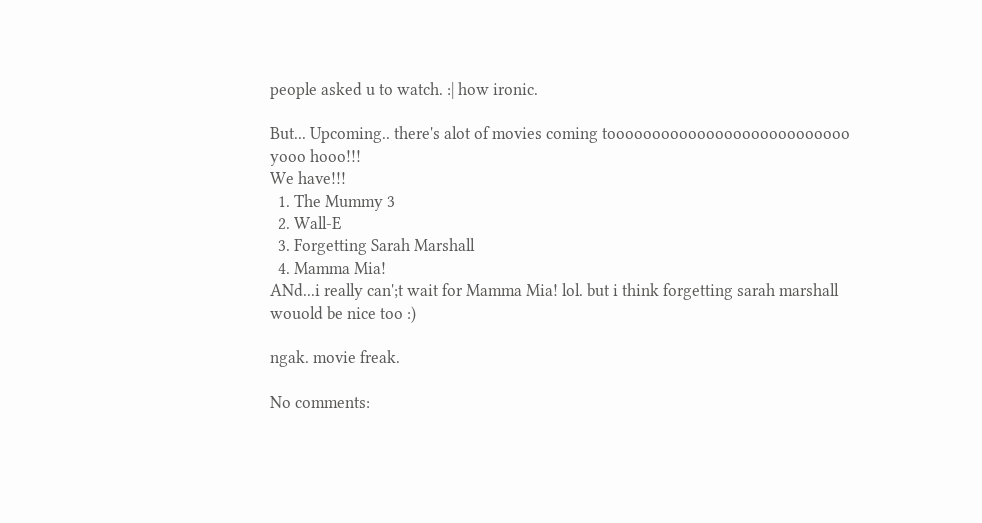people asked u to watch. :| how ironic.

But... Upcoming.. there's alot of movies coming tooooooooooooooooooooooooooo yooo hooo!!!
We have!!!
  1. The Mummy 3
  2. Wall-E
  3. Forgetting Sarah Marshall
  4. Mamma Mia!
ANd...i really can';t wait for Mamma Mia! lol. but i think forgetting sarah marshall wouold be nice too :)

ngak. movie freak.

No comments: